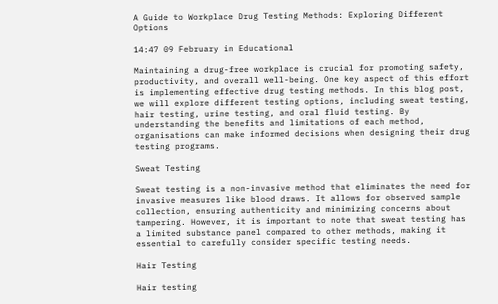A Guide to Workplace Drug Testing Methods: Exploring Different Options

14:47 09 February in Educational

Maintaining a drug-free workplace is crucial for promoting safety, productivity, and overall well-being. One key aspect of this effort is implementing effective drug testing methods. In this blog post, we will explore different testing options, including sweat testing, hair testing, urine testing, and oral fluid testing. By understanding the benefits and limitations of each method, organisations can make informed decisions when designing their drug testing programs.

Sweat Testing

Sweat testing is a non-invasive method that eliminates the need for invasive measures like blood draws. It allows for observed sample collection, ensuring authenticity and minimizing concerns about tampering. However, it is important to note that sweat testing has a limited substance panel compared to other methods, making it essential to carefully consider specific testing needs.

Hair Testing

Hair testing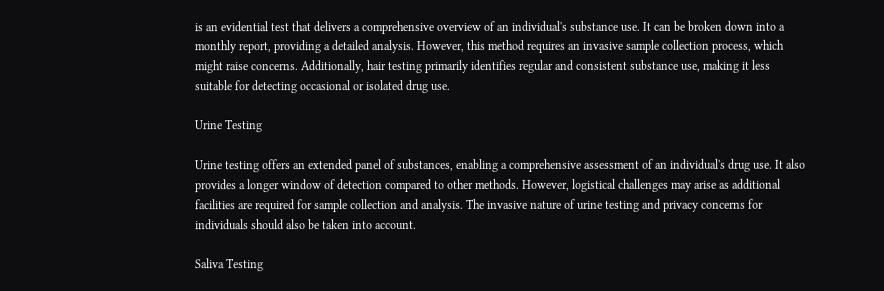is an evidential test that delivers a comprehensive overview of an individual's substance use. It can be broken down into a monthly report, providing a detailed analysis. However, this method requires an invasive sample collection process, which might raise concerns. Additionally, hair testing primarily identifies regular and consistent substance use, making it less suitable for detecting occasional or isolated drug use.

Urine Testing

Urine testing offers an extended panel of substances, enabling a comprehensive assessment of an individual's drug use. It also provides a longer window of detection compared to other methods. However, logistical challenges may arise as additional facilities are required for sample collection and analysis. The invasive nature of urine testing and privacy concerns for individuals should also be taken into account.

Saliva Testing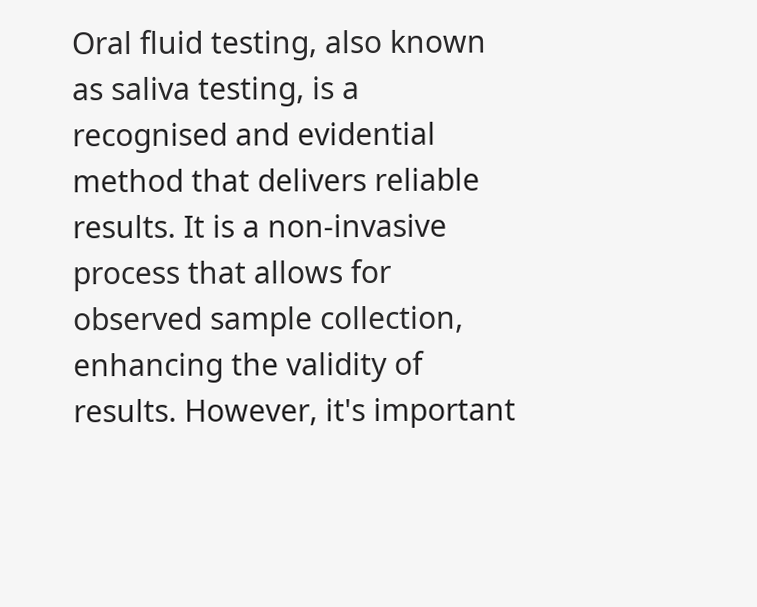Oral fluid testing, also known as saliva testing, is a recognised and evidential method that delivers reliable results. It is a non-invasive process that allows for observed sample collection, enhancing the validity of results. However, it's important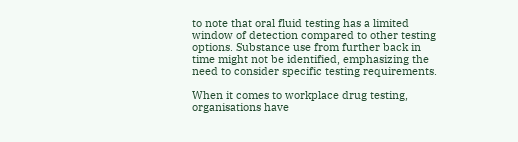to note that oral fluid testing has a limited window of detection compared to other testing options. Substance use from further back in time might not be identified, emphasizing the need to consider specific testing requirements.

When it comes to workplace drug testing, organisations have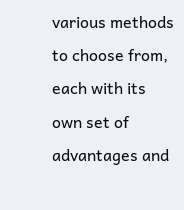various methods to choose from, each with its own set of advantages and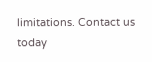limitations. Contact us today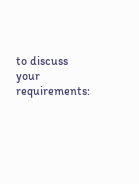to discuss your requirements: